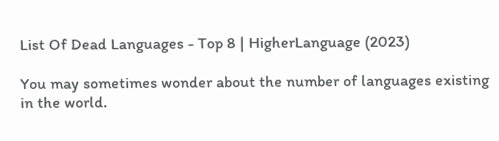List Of Dead Languages - Top 8 | HigherLanguage (2023)

You may sometimes wonder about the number of languages existing in the world.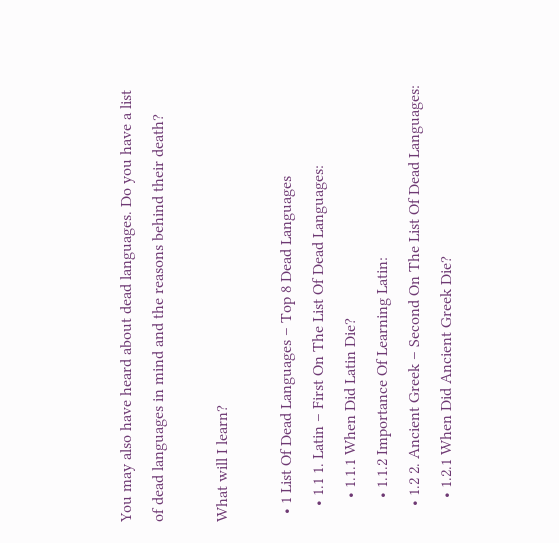You may also have heard about dead languages. Do you have a list of dead languages in mind and the reasons behind their death?

What will I learn?

  • 1 List Of Dead Languages – Top 8 Dead Languages
    • 1.1 1. Latin – First On The List Of Dead Languages:
      • 1.1.1 When Did Latin Die?
      • 1.1.2 Importance Of Learning Latin:
    • 1.2 2. Ancient Greek – Second On The List Of Dead Languages:
      • 1.2.1 When Did Ancient Greek Die?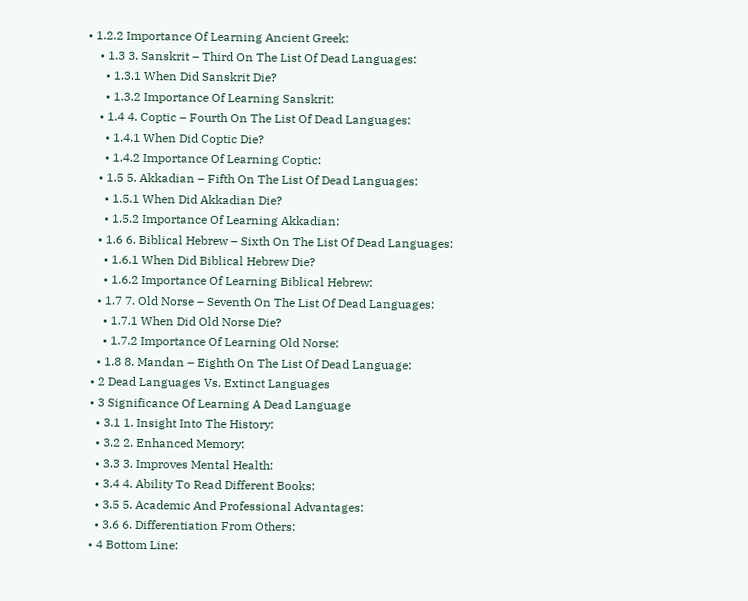• 1.2.2 Importance Of Learning Ancient Greek:
    • 1.3 3. Sanskrit – Third On The List Of Dead Languages:
      • 1.3.1 When Did Sanskrit Die?
      • 1.3.2 Importance Of Learning Sanskrit:
    • 1.4 4. Coptic – Fourth On The List Of Dead Languages:
      • 1.4.1 When Did Coptic Die?
      • 1.4.2 Importance Of Learning Coptic:
    • 1.5 5. Akkadian – Fifth On The List Of Dead Languages:
      • 1.5.1 When Did Akkadian Die?
      • 1.5.2 Importance Of Learning Akkadian:
    • 1.6 6. Biblical Hebrew – Sixth On The List Of Dead Languages:
      • 1.6.1 When Did Biblical Hebrew Die?
      • 1.6.2 Importance Of Learning Biblical Hebrew:
    • 1.7 7. Old Norse – Seventh On The List Of Dead Languages:
      • 1.7.1 When Did Old Norse Die?
      • 1.7.2 Importance Of Learning Old Norse:
    • 1.8 8. Mandan – Eighth On The List Of Dead Language:
  • 2 Dead Languages Vs. Extinct Languages
  • 3 Significance Of Learning A Dead Language
    • 3.1 1. Insight Into The History:
    • 3.2 2. Enhanced Memory:
    • 3.3 3. Improves Mental Health:
    • 3.4 4. Ability To Read Different Books:
    • 3.5 5. Academic And Professional Advantages:
    • 3.6 6. Differentiation From Others:
  • 4 Bottom Line: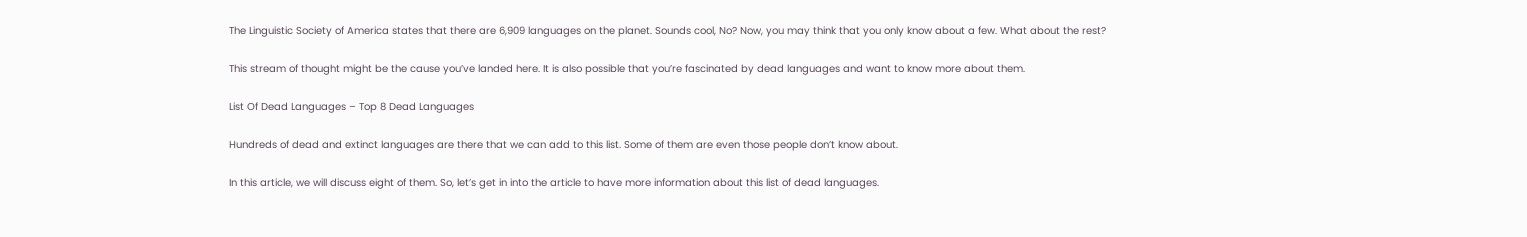The Linguistic Society of America states that there are 6,909 languages on the planet. Sounds cool, No? Now, you may think that you only know about a few. What about the rest?

This stream of thought might be the cause you’ve landed here. It is also possible that you’re fascinated by dead languages and want to know more about them.

List Of Dead Languages – Top 8 Dead Languages

Hundreds of dead and extinct languages are there that we can add to this list. Some of them are even those people don’t know about.

In this article, we will discuss eight of them. So, let’s get in into the article to have more information about this list of dead languages.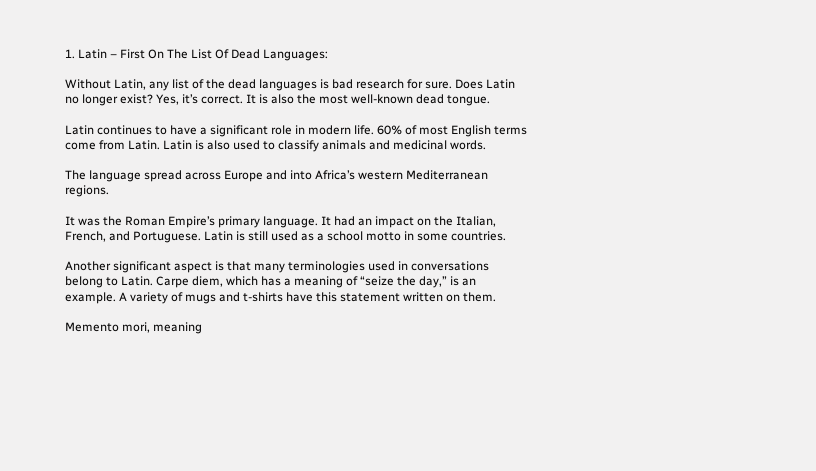1. Latin – First On The List Of Dead Languages:

Without Latin, any list of the dead languages is bad research for sure. Does Latin no longer exist? Yes, it’s correct. It is also the most well-known dead tongue.

Latin continues to have a significant role in modern life. 60% of most English terms come from Latin. Latin is also used to classify animals and medicinal words.

The language spread across Europe and into Africa’s western Mediterranean regions.

It was the Roman Empire’s primary language. It had an impact on the Italian, French, and Portuguese. Latin is still used as a school motto in some countries.

Another significant aspect is that many terminologies used in conversations belong to Latin. Carpe diem, which has a meaning of “seize the day,” is an example. A variety of mugs and t-shirts have this statement written on them.

Memento mori, meaning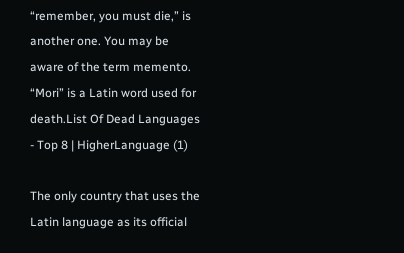“remember, you must die,” is another one. You may be aware of the term memento. “Mori” is a Latin word used for death.List Of Dead Languages - Top 8 | HigherLanguage (1)

The only country that uses the Latin language as its official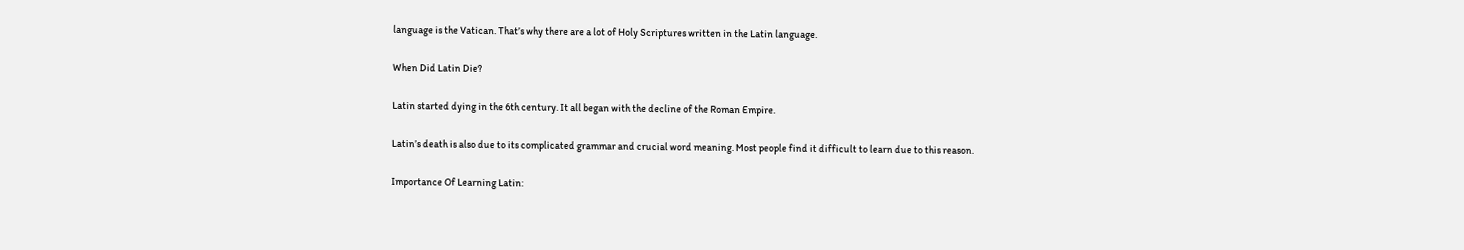language is the Vatican. That’s why there are a lot of Holy Scriptures written in the Latin language.

When Did Latin Die?

Latin started dying in the 6th century. It all began with the decline of the Roman Empire.

Latin’s death is also due to its complicated grammar and crucial word meaning. Most people find it difficult to learn due to this reason.

Importance Of Learning Latin: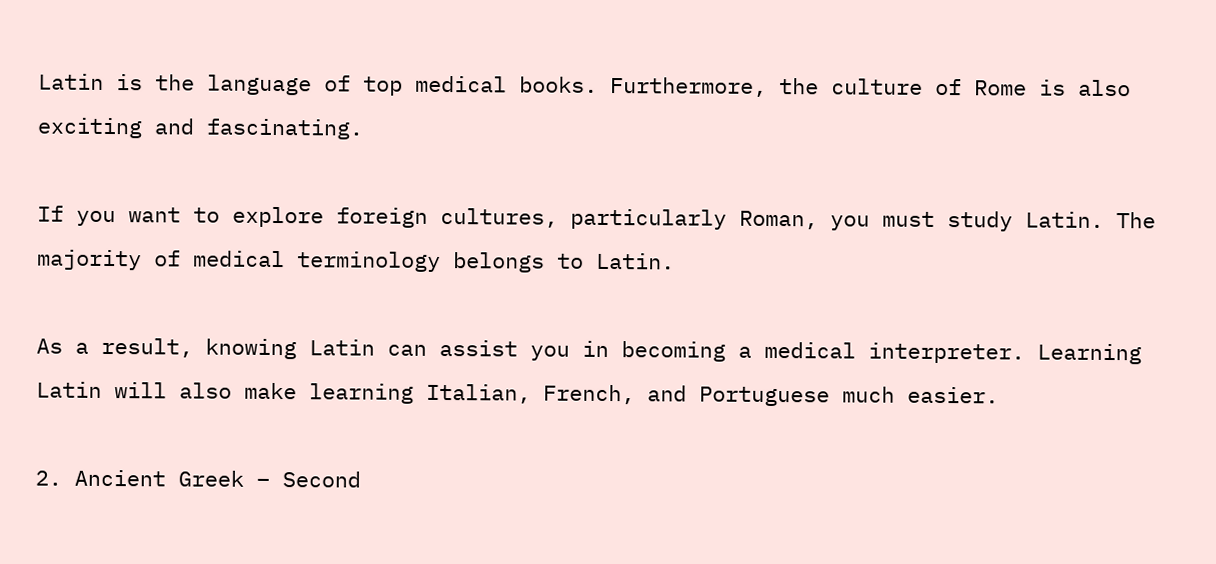Latin is the language of top medical books. Furthermore, the culture of Rome is also exciting and fascinating.

If you want to explore foreign cultures, particularly Roman, you must study Latin. The majority of medical terminology belongs to Latin.

As a result, knowing Latin can assist you in becoming a medical interpreter. Learning Latin will also make learning Italian, French, and Portuguese much easier.

2. Ancient Greek – Second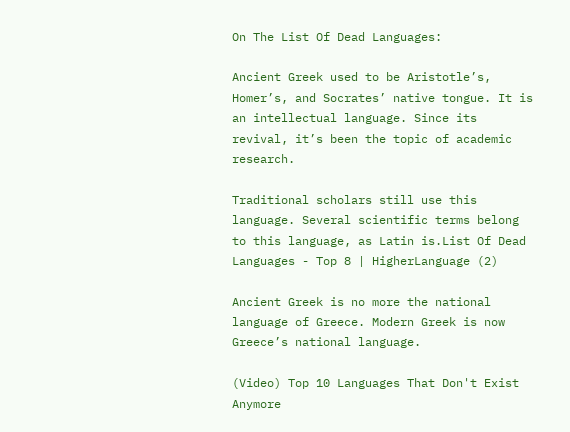On The List Of Dead Languages:

Ancient Greek used to be Aristotle’s, Homer’s, and Socrates’ native tongue. It is an intellectual language. Since its revival, it’s been the topic of academic research.

Traditional scholars still use this language. Several scientific terms belong to this language, as Latin is.List Of Dead Languages - Top 8 | HigherLanguage (2)

Ancient Greek is no more the national language of Greece. Modern Greek is now Greece’s national language.

(Video) Top 10 Languages That Don't Exist Anymore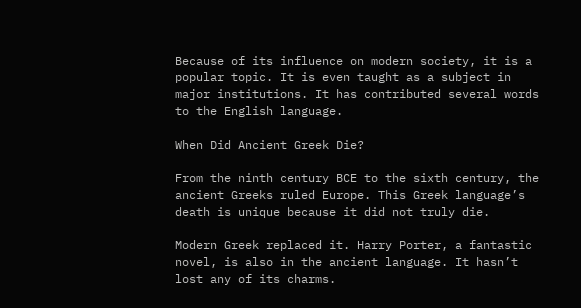Because of its influence on modern society, it is a popular topic. It is even taught as a subject in major institutions. It has contributed several words to the English language.

When Did Ancient Greek Die?

From the ninth century BCE to the sixth century, the ancient Greeks ruled Europe. This Greek language’s death is unique because it did not truly die.

Modern Greek replaced it. Harry Porter, a fantastic novel, is also in the ancient language. It hasn’t lost any of its charms.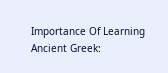Importance Of Learning Ancient Greek: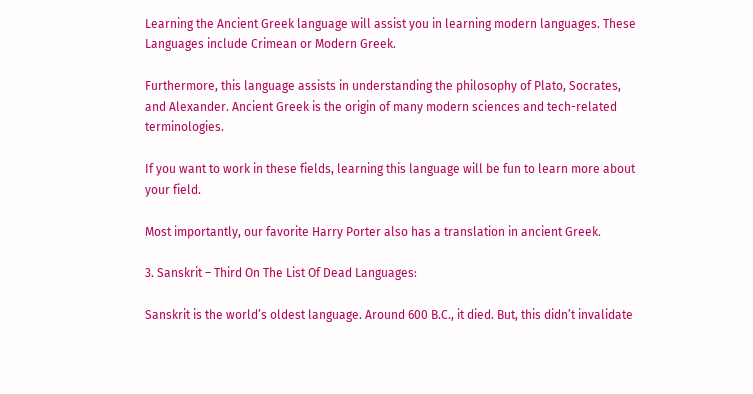Learning the Ancient Greek language will assist you in learning modern languages. These Languages include Crimean or Modern Greek.

Furthermore, this language assists in understanding the philosophy of Plato, Socrates, and Alexander. Ancient Greek is the origin of many modern sciences and tech-related terminologies.

If you want to work in these fields, learning this language will be fun to learn more about your field.

Most importantly, our favorite Harry Porter also has a translation in ancient Greek.

3. Sanskrit – Third On The List Of Dead Languages:

Sanskrit is the world’s oldest language. Around 600 B.C., it died. But, this didn’t invalidate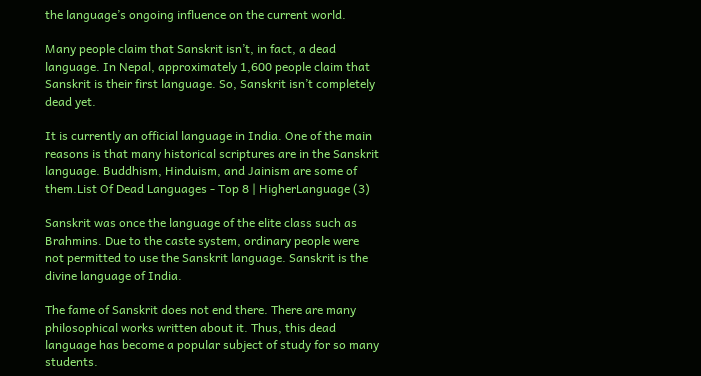the language’s ongoing influence on the current world.

Many people claim that Sanskrit isn’t, in fact, a dead language. In Nepal, approximately 1,600 people claim that Sanskrit is their first language. So, Sanskrit isn’t completely dead yet.

It is currently an official language in India. One of the main reasons is that many historical scriptures are in the Sanskrit language. Buddhism, Hinduism, and Jainism are some of them.List Of Dead Languages - Top 8 | HigherLanguage (3)

Sanskrit was once the language of the elite class such as Brahmins. Due to the caste system, ordinary people were not permitted to use the Sanskrit language. Sanskrit is the divine language of India.

The fame of Sanskrit does not end there. There are many philosophical works written about it. Thus, this dead language has become a popular subject of study for so many students.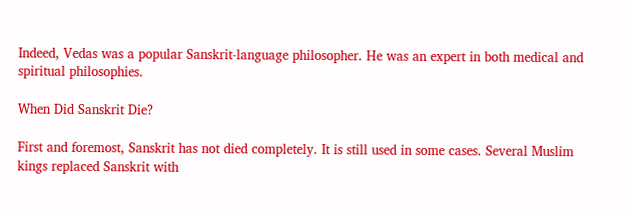Indeed, Vedas was a popular Sanskrit-language philosopher. He was an expert in both medical and spiritual philosophies.

When Did Sanskrit Die?

First and foremost, Sanskrit has not died completely. It is still used in some cases. Several Muslim kings replaced Sanskrit with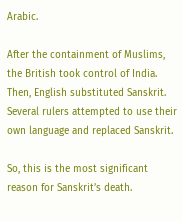Arabic.

After the containment of Muslims, the British took control of India. Then, English substituted Sanskrit. Several rulers attempted to use their own language and replaced Sanskrit.

So, this is the most significant reason for Sanskrit’s death.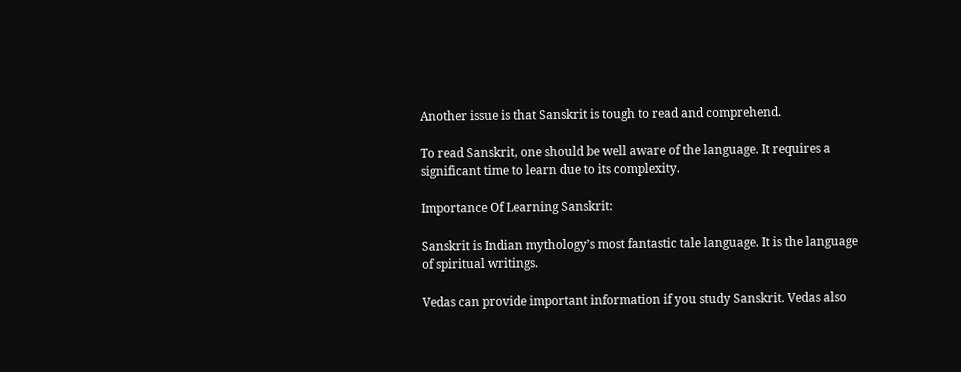Another issue is that Sanskrit is tough to read and comprehend.

To read Sanskrit, one should be well aware of the language. It requires a significant time to learn due to its complexity.

Importance Of Learning Sanskrit:

Sanskrit is Indian mythology’s most fantastic tale language. It is the language of spiritual writings.

Vedas can provide important information if you study Sanskrit. Vedas also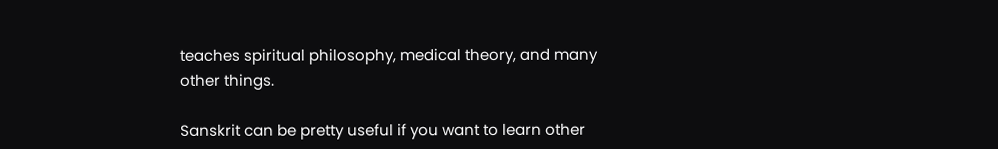teaches spiritual philosophy, medical theory, and many other things.

Sanskrit can be pretty useful if you want to learn other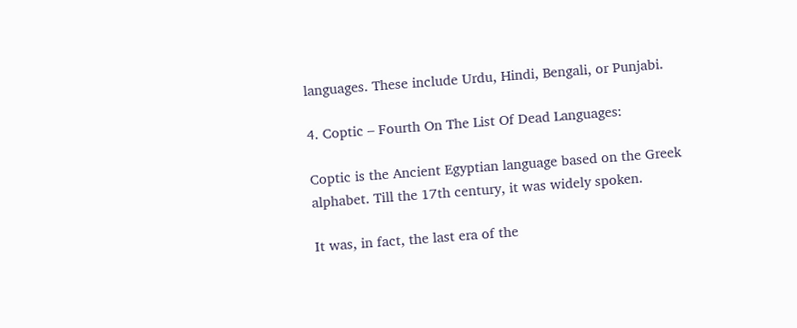languages. These include Urdu, Hindi, Bengali, or Punjabi.

4. Coptic – Fourth On The List Of Dead Languages:

Coptic is the Ancient Egyptian language based on the Greek alphabet. Till the 17th century, it was widely spoken.

It was, in fact, the last era of the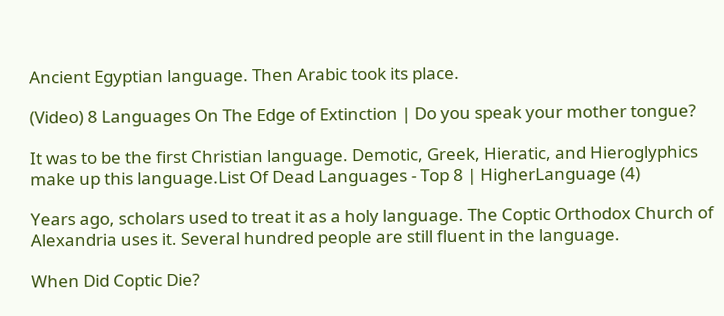Ancient Egyptian language. Then Arabic took its place.

(Video) 8 Languages On The Edge of Extinction | Do you speak your mother tongue?

It was to be the first Christian language. Demotic, Greek, Hieratic, and Hieroglyphics make up this language.List Of Dead Languages - Top 8 | HigherLanguage (4)

Years ago, scholars used to treat it as a holy language. The Coptic Orthodox Church of Alexandria uses it. Several hundred people are still fluent in the language.

When Did Coptic Die?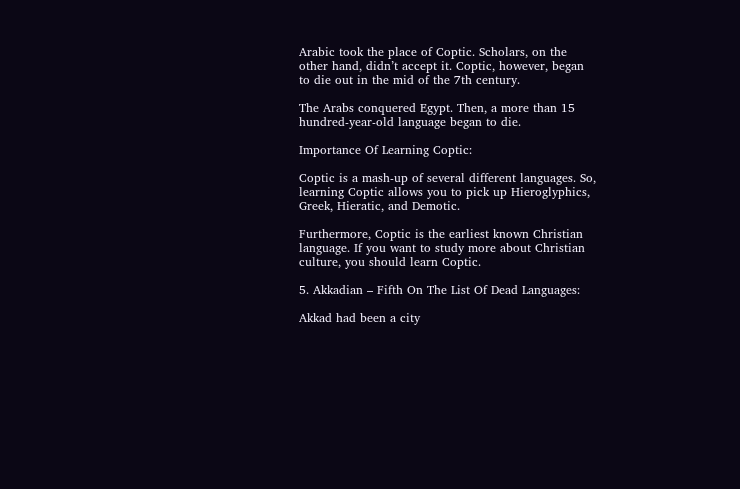Arabic took the place of Coptic. Scholars, on the other hand, didn’t accept it. Coptic, however, began to die out in the mid of the 7th century.

The Arabs conquered Egypt. Then, a more than 15 hundred-year-old language began to die.

Importance Of Learning Coptic:

Coptic is a mash-up of several different languages. So, learning Coptic allows you to pick up Hieroglyphics, Greek, Hieratic, and Demotic.

Furthermore, Coptic is the earliest known Christian language. If you want to study more about Christian culture, you should learn Coptic.

5. Akkadian – Fifth On The List Of Dead Languages:

Akkad had been a city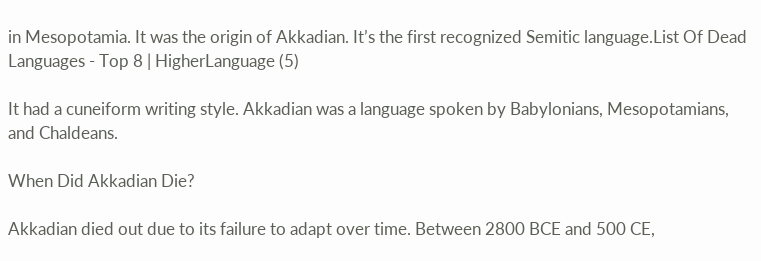in Mesopotamia. It was the origin of Akkadian. It’s the first recognized Semitic language.List Of Dead Languages - Top 8 | HigherLanguage (5)

It had a cuneiform writing style. Akkadian was a language spoken by Babylonians, Mesopotamians, and Chaldeans.

When Did Akkadian Die?

Akkadian died out due to its failure to adapt over time. Between 2800 BCE and 500 CE,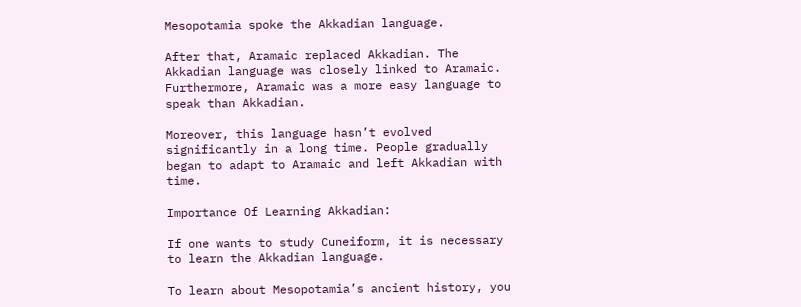Mesopotamia spoke the Akkadian language.

After that, Aramaic replaced Akkadian. The Akkadian language was closely linked to Aramaic. Furthermore, Aramaic was a more easy language to speak than Akkadian.

Moreover, this language hasn’t evolved significantly in a long time. People gradually began to adapt to Aramaic and left Akkadian with time.

Importance Of Learning Akkadian:

If one wants to study Cuneiform, it is necessary to learn the Akkadian language.

To learn about Mesopotamia’s ancient history, you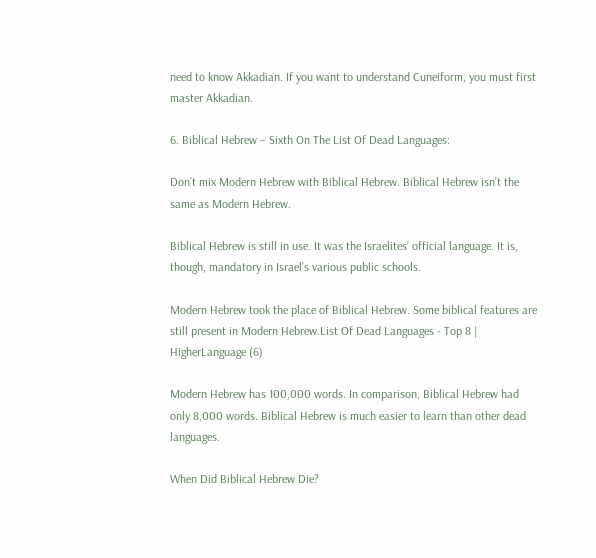need to know Akkadian. If you want to understand Cuneiform, you must first master Akkadian.

6. Biblical Hebrew – Sixth On The List Of Dead Languages:

Don’t mix Modern Hebrew with Biblical Hebrew. Biblical Hebrew isn’t the same as Modern Hebrew.

Biblical Hebrew is still in use. It was the Israelites’ official language. It is, though, mandatory in Israel’s various public schools.

Modern Hebrew took the place of Biblical Hebrew. Some biblical features are still present in Modern Hebrew.List Of Dead Languages - Top 8 | HigherLanguage (6)

Modern Hebrew has 100,000 words. In comparison, Biblical Hebrew had only 8,000 words. Biblical Hebrew is much easier to learn than other dead languages.

When Did Biblical Hebrew Die?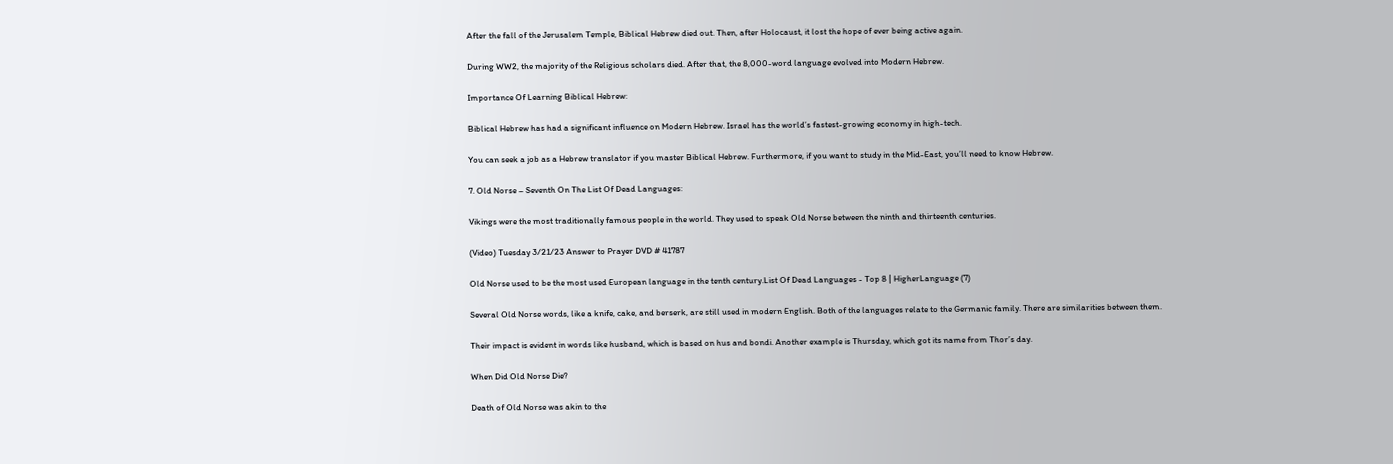After the fall of the Jerusalem Temple, Biblical Hebrew died out. Then, after Holocaust, it lost the hope of ever being active again.

During WW2, the majority of the Religious scholars died. After that, the 8,000-word language evolved into Modern Hebrew.

Importance Of Learning Biblical Hebrew:

Biblical Hebrew has had a significant influence on Modern Hebrew. Israel has the world’s fastest-growing economy in high-tech.

You can seek a job as a Hebrew translator if you master Biblical Hebrew. Furthermore, if you want to study in the Mid-East, you’ll need to know Hebrew.

7. Old Norse – Seventh On The List Of Dead Languages:

Vikings were the most traditionally famous people in the world. They used to speak Old Norse between the ninth and thirteenth centuries.

(Video) Tuesday 3/21/23 Answer to Prayer DVD # 41787

Old Norse used to be the most used European language in the tenth century.List Of Dead Languages - Top 8 | HigherLanguage (7)

Several Old Norse words, like a knife, cake, and berserk, are still used in modern English. Both of the languages relate to the Germanic family. There are similarities between them.

Their impact is evident in words like husband, which is based on hus and bondi. Another example is Thursday, which got its name from Thor’s day.

When Did Old Norse Die?

Death of Old Norse was akin to the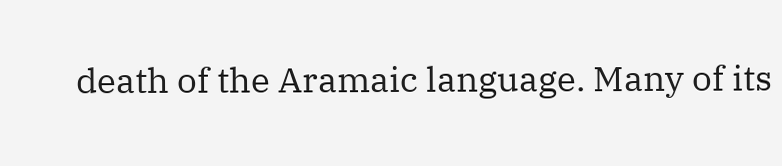death of the Aramaic language. Many of its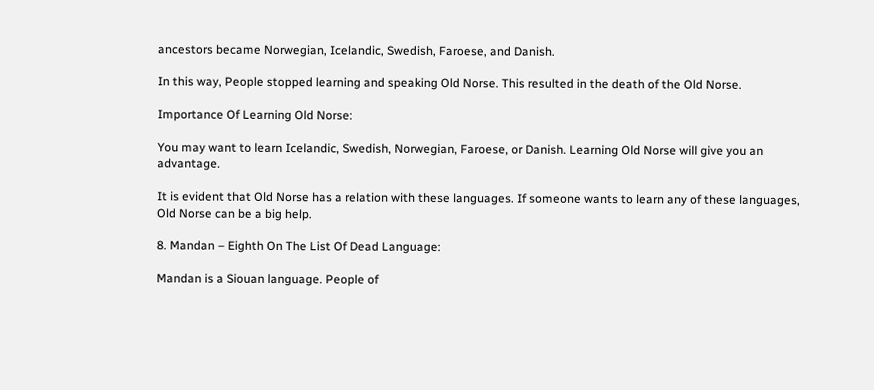ancestors became Norwegian, Icelandic, Swedish, Faroese, and Danish.

In this way, People stopped learning and speaking Old Norse. This resulted in the death of the Old Norse.

Importance Of Learning Old Norse:

You may want to learn Icelandic, Swedish, Norwegian, Faroese, or Danish. Learning Old Norse will give you an advantage.

It is evident that Old Norse has a relation with these languages. If someone wants to learn any of these languages, Old Norse can be a big help.

8. Mandan – Eighth On The List Of Dead Language:

Mandan is a Siouan language. People of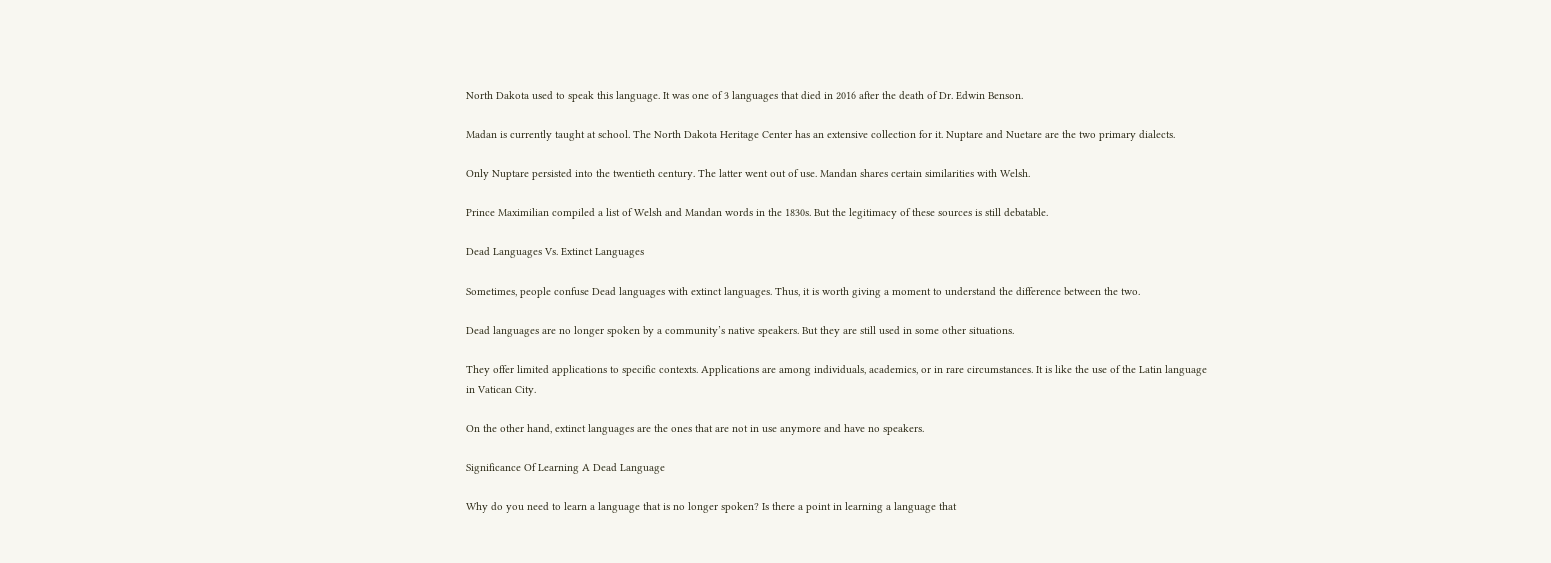North Dakota used to speak this language. It was one of 3 languages that died in 2016 after the death of Dr. Edwin Benson.

Madan is currently taught at school. The North Dakota Heritage Center has an extensive collection for it. Nuptare and Nuetare are the two primary dialects.

Only Nuptare persisted into the twentieth century. The latter went out of use. Mandan shares certain similarities with Welsh.

Prince Maximilian compiled a list of Welsh and Mandan words in the 1830s. But the legitimacy of these sources is still debatable.

Dead Languages Vs. Extinct Languages

Sometimes, people confuse Dead languages with extinct languages. Thus, it is worth giving a moment to understand the difference between the two.

Dead languages are no longer spoken by a community’s native speakers. But they are still used in some other situations.

They offer limited applications to specific contexts. Applications are among individuals, academics, or in rare circumstances. It is like the use of the Latin language in Vatican City.

On the other hand, extinct languages are the ones that are not in use anymore and have no speakers.

Significance Of Learning A Dead Language

Why do you need to learn a language that is no longer spoken? Is there a point in learning a language that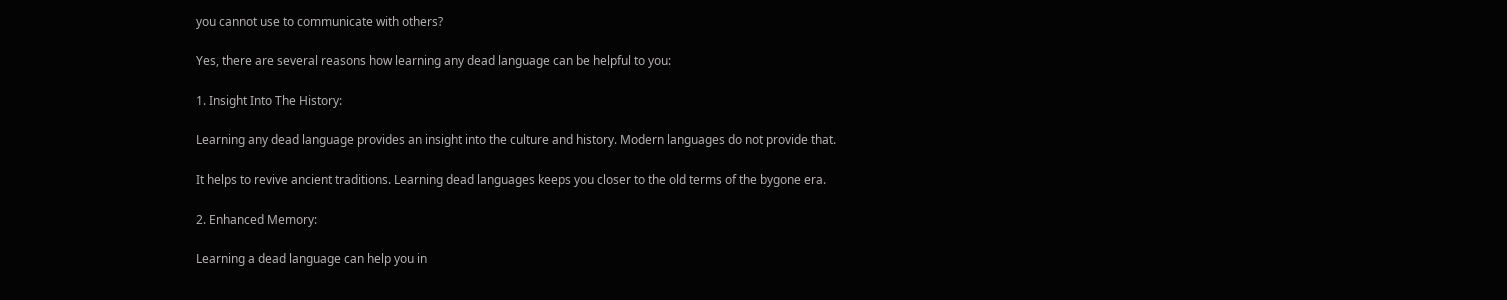you cannot use to communicate with others?

Yes, there are several reasons how learning any dead language can be helpful to you:

1. Insight Into The History:

Learning any dead language provides an insight into the culture and history. Modern languages do not provide that.

It helps to revive ancient traditions. Learning dead languages keeps you closer to the old terms of the bygone era.

2. Enhanced Memory:

Learning a dead language can help you in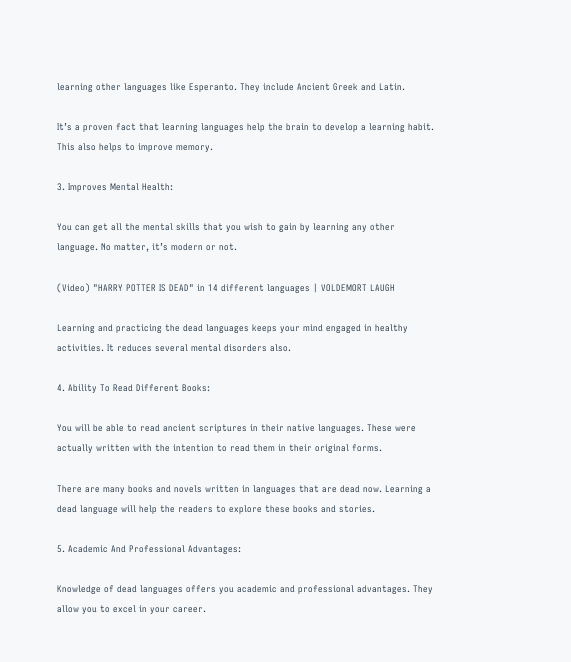learning other languages like Esperanto. They include Ancient Greek and Latin.

It’s a proven fact that learning languages help the brain to develop a learning habit. This also helps to improve memory.

3. Improves Mental Health:

You can get all the mental skills that you wish to gain by learning any other language. No matter, it’s modern or not.

(Video) "HARRY POTTER IS DEAD" in 14 different languages | VOLDEMORT LAUGH

Learning and practicing the dead languages keeps your mind engaged in healthy activities. It reduces several mental disorders also.

4. Ability To Read Different Books:

You will be able to read ancient scriptures in their native languages. These were actually written with the intention to read them in their original forms.

There are many books and novels written in languages that are dead now. Learning a dead language will help the readers to explore these books and stories.

5. Academic And Professional Advantages:

Knowledge of dead languages offers you academic and professional advantages. They allow you to excel in your career.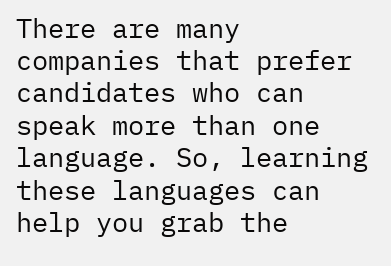There are many companies that prefer candidates who can speak more than one language. So, learning these languages can help you grab the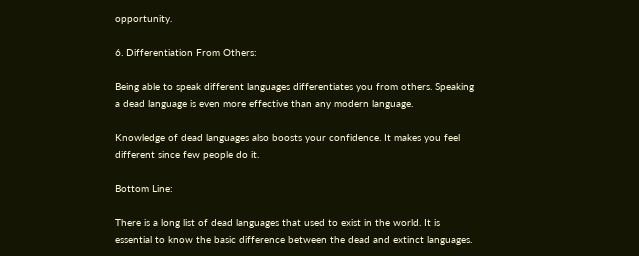opportunity.

6. Differentiation From Others:

Being able to speak different languages differentiates you from others. Speaking a dead language is even more effective than any modern language.

Knowledge of dead languages also boosts your confidence. It makes you feel different since few people do it.

Bottom Line:

There is a long list of dead languages that used to exist in the world. It is essential to know the basic difference between the dead and extinct languages.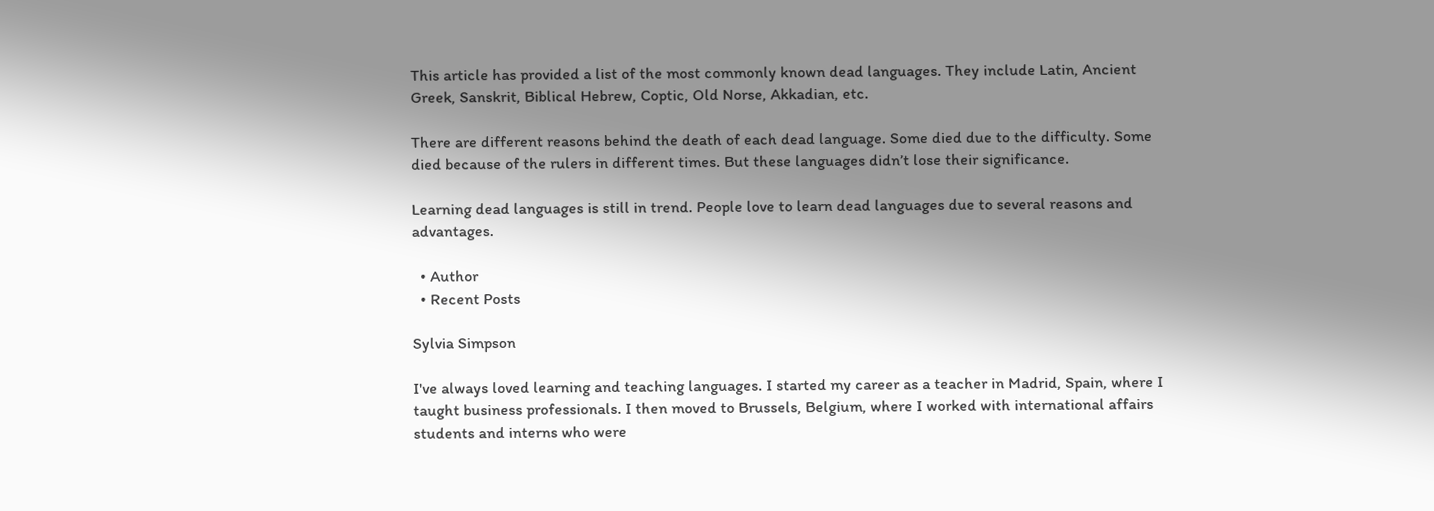This article has provided a list of the most commonly known dead languages. They include Latin, Ancient Greek, Sanskrit, Biblical Hebrew, Coptic, Old Norse, Akkadian, etc.

There are different reasons behind the death of each dead language. Some died due to the difficulty. Some died because of the rulers in different times. But these languages didn’t lose their significance.

Learning dead languages is still in trend. People love to learn dead languages due to several reasons and advantages.

  • Author
  • Recent Posts

Sylvia Simpson

I've always loved learning and teaching languages. I started my career as a teacher in Madrid, Spain, where I taught business professionals. I then moved to Brussels, Belgium, where I worked with international affairs students and interns who were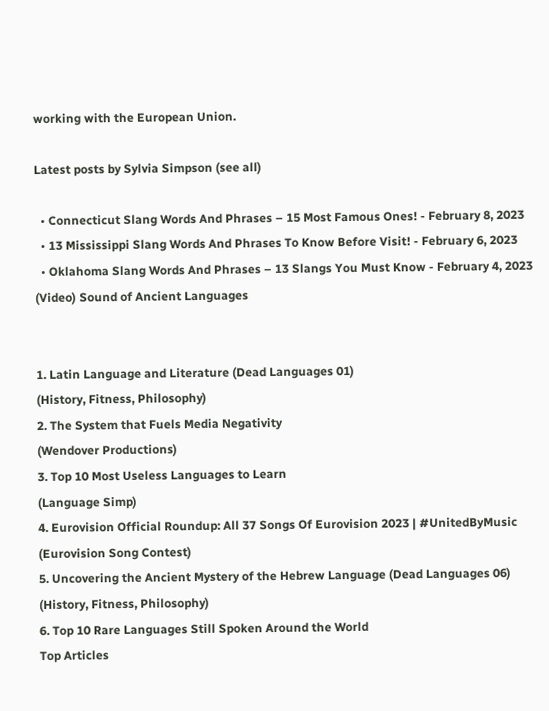working with the European Union.

Latest posts by Sylvia Simpson (see all)

  • Connecticut Slang Words And Phrases – 15 Most Famous Ones! - February 8, 2023
  • 13 Mississippi Slang Words And Phrases To Know Before Visit! - February 6, 2023
  • Oklahoma Slang Words And Phrases – 13 Slangs You Must Know - February 4, 2023
(Video) Sound of Ancient Languages


1. Latin Language and Literature (Dead Languages 01)
(History, Fitness, Philosophy)
2. The System that Fuels Media Negativity
(Wendover Productions)
3. Top 10 Most Useless Languages to Learn
(Language Simp)
4. Eurovision Official Roundup: All 37 Songs Of Eurovision 2023 | #UnitedByMusic
(Eurovision Song Contest)
5. Uncovering the Ancient Mystery of the Hebrew Language (Dead Languages 06)
(History, Fitness, Philosophy)
6. Top 10 Rare Languages Still Spoken Around the World
Top Articles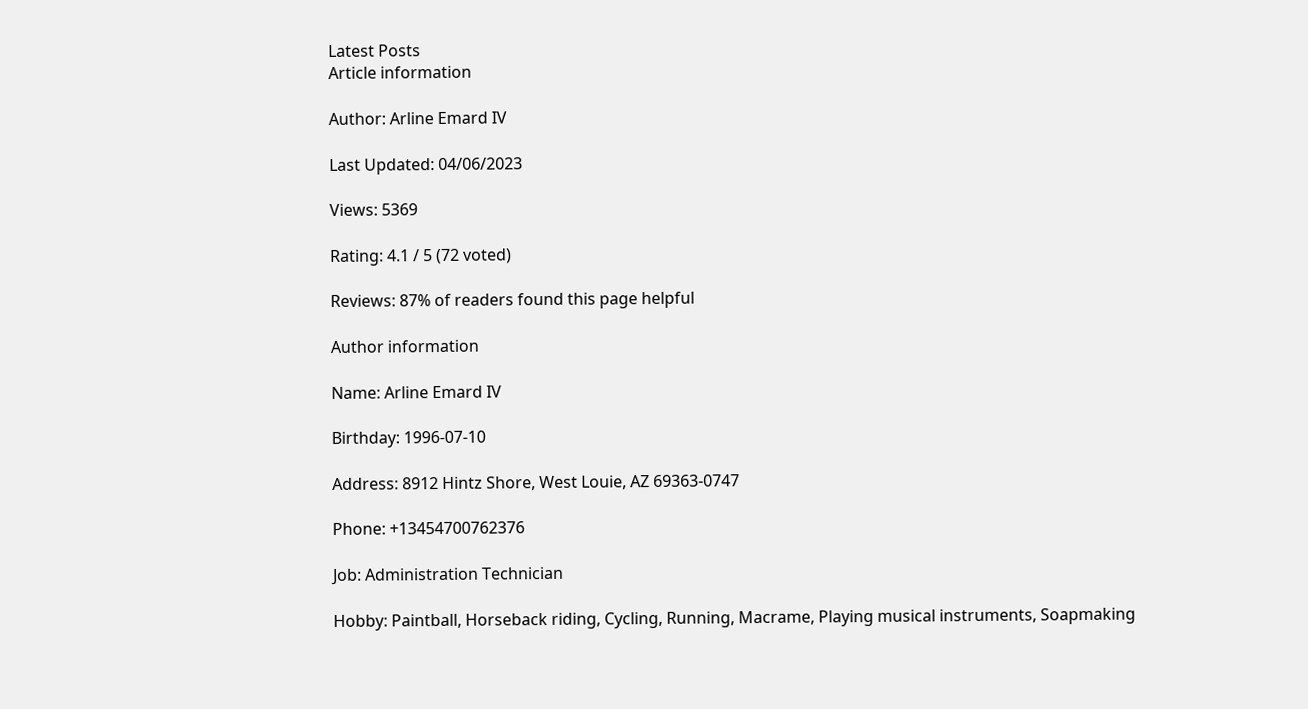Latest Posts
Article information

Author: Arline Emard IV

Last Updated: 04/06/2023

Views: 5369

Rating: 4.1 / 5 (72 voted)

Reviews: 87% of readers found this page helpful

Author information

Name: Arline Emard IV

Birthday: 1996-07-10

Address: 8912 Hintz Shore, West Louie, AZ 69363-0747

Phone: +13454700762376

Job: Administration Technician

Hobby: Paintball, Horseback riding, Cycling, Running, Macrame, Playing musical instruments, Soapmaking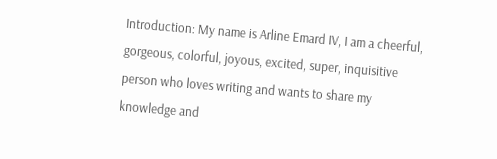Introduction: My name is Arline Emard IV, I am a cheerful, gorgeous, colorful, joyous, excited, super, inquisitive person who loves writing and wants to share my knowledge and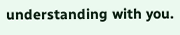understanding with you.